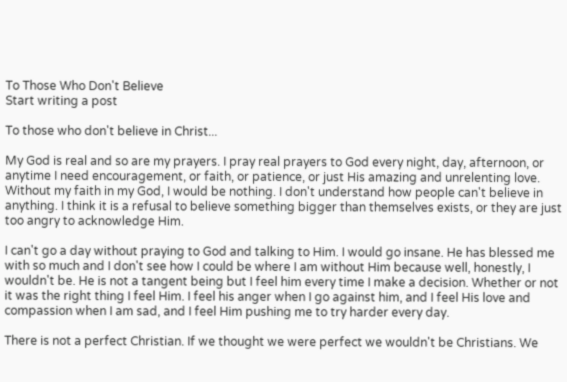To Those Who Don't Believe
Start writing a post

To those who don't believe in Christ...

My God is real and so are my prayers. I pray real prayers to God every night, day, afternoon, or anytime I need encouragement, or faith, or patience, or just His amazing and unrelenting love. Without my faith in my God, I would be nothing. I don't understand how people can't believe in anything. I think it is a refusal to believe something bigger than themselves exists, or they are just too angry to acknowledge Him.

I can't go a day without praying to God and talking to Him. I would go insane. He has blessed me with so much and I don't see how I could be where I am without Him because well, honestly, I wouldn't be. He is not a tangent being but I feel him every time I make a decision. Whether or not it was the right thing I feel Him. I feel his anger when I go against him, and I feel His love and compassion when I am sad, and I feel Him pushing me to try harder every day.

There is not a perfect Christian. If we thought we were perfect we wouldn't be Christians. We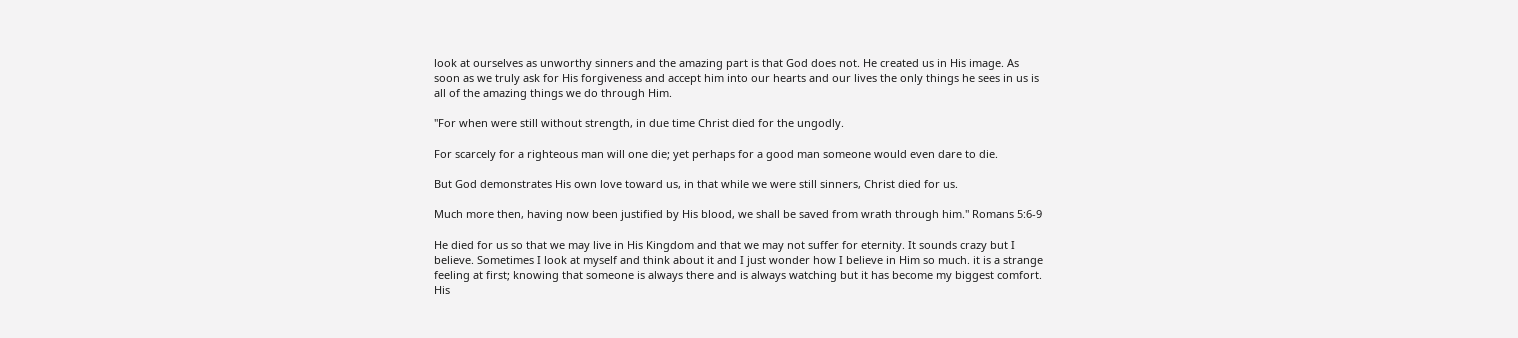look at ourselves as unworthy sinners and the amazing part is that God does not. He created us in His image. As soon as we truly ask for His forgiveness and accept him into our hearts and our lives the only things he sees in us is all of the amazing things we do through Him.

"For when were still without strength, in due time Christ died for the ungodly.

For scarcely for a righteous man will one die; yet perhaps for a good man someone would even dare to die.

But God demonstrates His own love toward us, in that while we were still sinners, Christ died for us.

Much more then, having now been justified by His blood, we shall be saved from wrath through him." Romans 5:6-9

He died for us so that we may live in His Kingdom and that we may not suffer for eternity. It sounds crazy but I believe. Sometimes I look at myself and think about it and I just wonder how I believe in Him so much. it is a strange feeling at first; knowing that someone is always there and is always watching but it has become my biggest comfort. His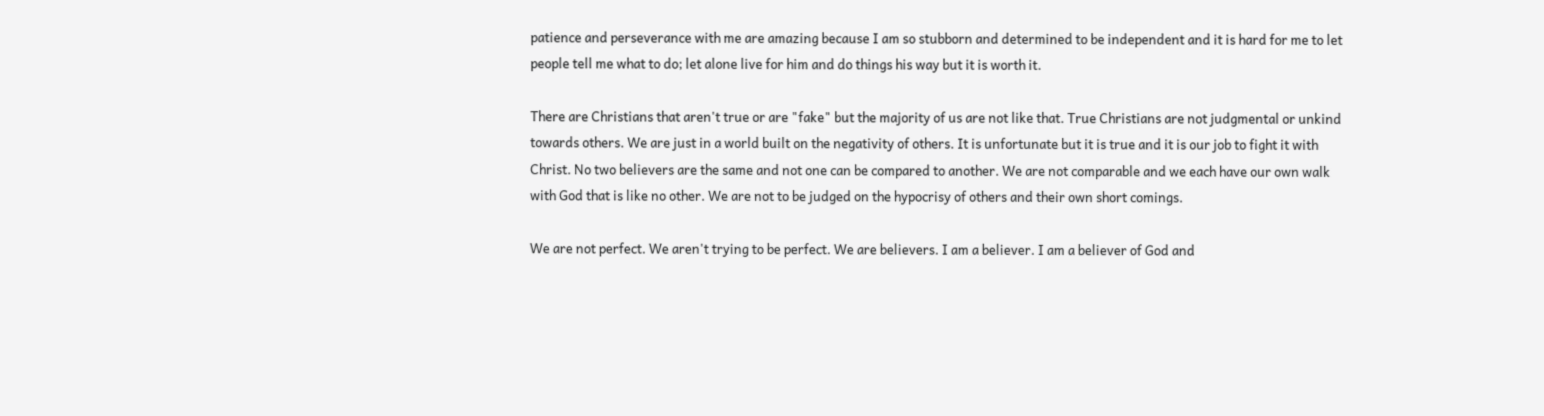patience and perseverance with me are amazing because I am so stubborn and determined to be independent and it is hard for me to let people tell me what to do; let alone live for him and do things his way but it is worth it.

There are Christians that aren't true or are "fake" but the majority of us are not like that. True Christians are not judgmental or unkind towards others. We are just in a world built on the negativity of others. It is unfortunate but it is true and it is our job to fight it with Christ. No two believers are the same and not one can be compared to another. We are not comparable and we each have our own walk with God that is like no other. We are not to be judged on the hypocrisy of others and their own short comings.

We are not perfect. We aren't trying to be perfect. We are believers. I am a believer. I am a believer of God and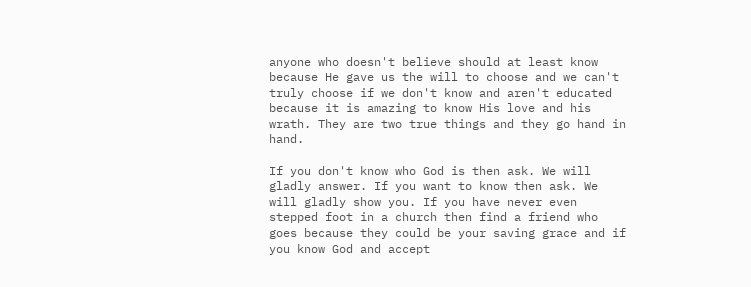anyone who doesn't believe should at least know because He gave us the will to choose and we can't truly choose if we don't know and aren't educated because it is amazing to know His love and his wrath. They are two true things and they go hand in hand.

If you don't know who God is then ask. We will gladly answer. If you want to know then ask. We will gladly show you. If you have never even stepped foot in a church then find a friend who goes because they could be your saving grace and if you know God and accept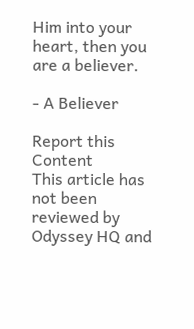Him into your heart, then you are a believer.

- A Believer

Report this Content
This article has not been reviewed by Odyssey HQ and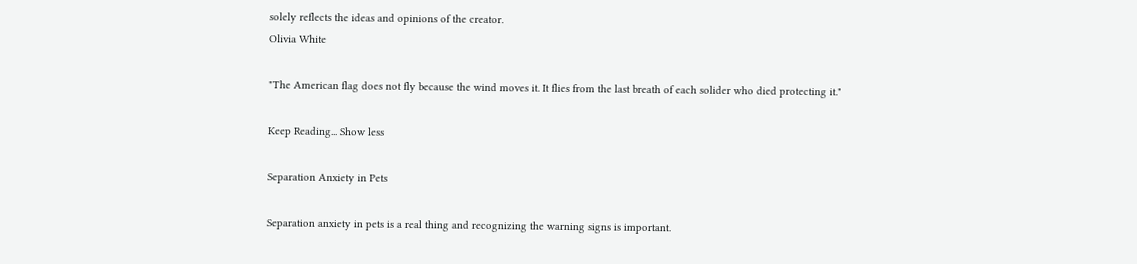solely reflects the ideas and opinions of the creator.
Olivia White

"The American flag does not fly because the wind moves it. It flies from the last breath of each solider who died protecting it."

Keep Reading... Show less

Separation Anxiety in Pets

Separation anxiety in pets is a real thing and recognizing the warning signs is important.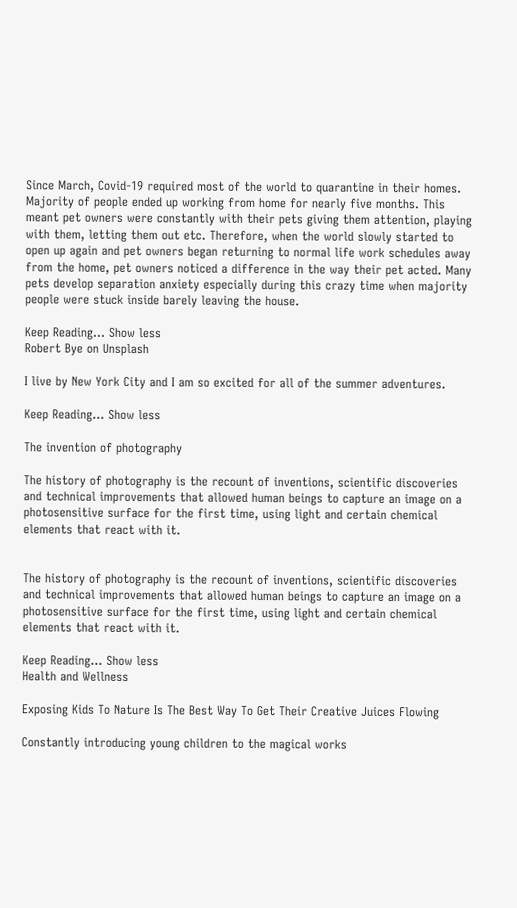Since March, Covid-19 required most of the world to quarantine in their homes. Majority of people ended up working from home for nearly five months. This meant pet owners were constantly with their pets giving them attention, playing with them, letting them out etc. Therefore, when the world slowly started to open up again and pet owners began returning to normal life work schedules away from the home, pet owners noticed a difference in the way their pet acted. Many pets develop separation anxiety especially during this crazy time when majority people were stuck inside barely leaving the house.

Keep Reading... Show less
Robert Bye on Unsplash

I live by New York City and I am so excited for all of the summer adventures.

Keep Reading... Show less

The invention of photography

The history of photography is the recount of inventions, scientific discoveries and technical improvements that allowed human beings to capture an image on a photosensitive surface for the first time, using light and certain chemical elements that react with it.


The history of photography is the recount of inventions, scientific discoveries and technical improvements that allowed human beings to capture an image on a photosensitive surface for the first time, using light and certain chemical elements that react with it.

Keep Reading... Show less
Health and Wellness

Exposing Kids To Nature Is The Best Way To Get Their Creative Juices Flowing

Constantly introducing young children to the magical works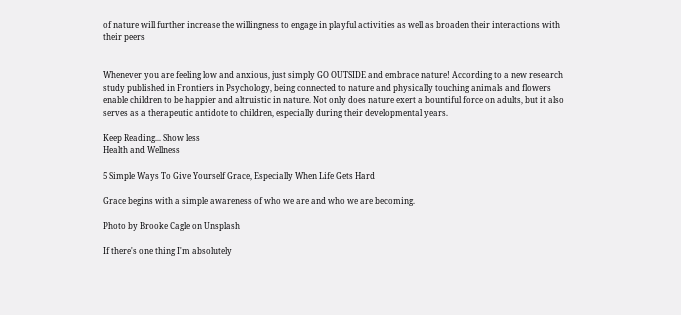of nature will further increase the willingness to engage in playful activities as well as broaden their interactions with their peers


Whenever you are feeling low and anxious, just simply GO OUTSIDE and embrace nature! According to a new research study published in Frontiers in Psychology, being connected to nature and physically touching animals and flowers enable children to be happier and altruistic in nature. Not only does nature exert a bountiful force on adults, but it also serves as a therapeutic antidote to children, especially during their developmental years.

Keep Reading... Show less
Health and Wellness

5 Simple Ways To Give Yourself Grace, Especially When Life Gets Hard

Grace begins with a simple awareness of who we are and who we are becoming.

Photo by Brooke Cagle on Unsplash

If there's one thing I'm absolutely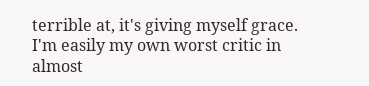terrible at, it's giving myself grace. I'm easily my own worst critic in almost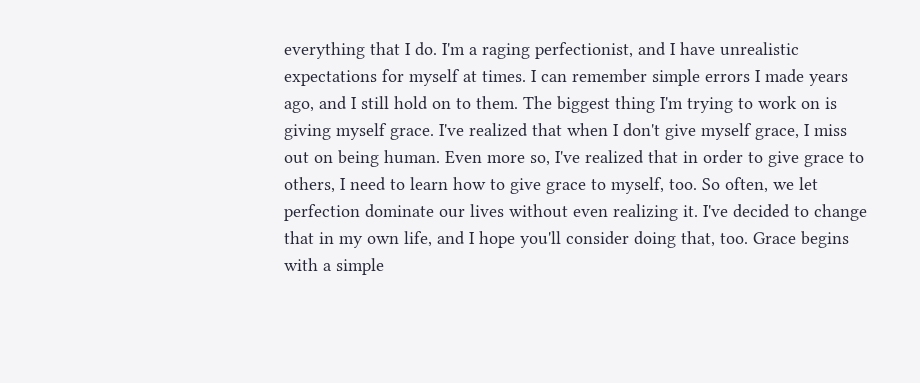everything that I do. I'm a raging perfectionist, and I have unrealistic expectations for myself at times. I can remember simple errors I made years ago, and I still hold on to them. The biggest thing I'm trying to work on is giving myself grace. I've realized that when I don't give myself grace, I miss out on being human. Even more so, I've realized that in order to give grace to others, I need to learn how to give grace to myself, too. So often, we let perfection dominate our lives without even realizing it. I've decided to change that in my own life, and I hope you'll consider doing that, too. Grace begins with a simple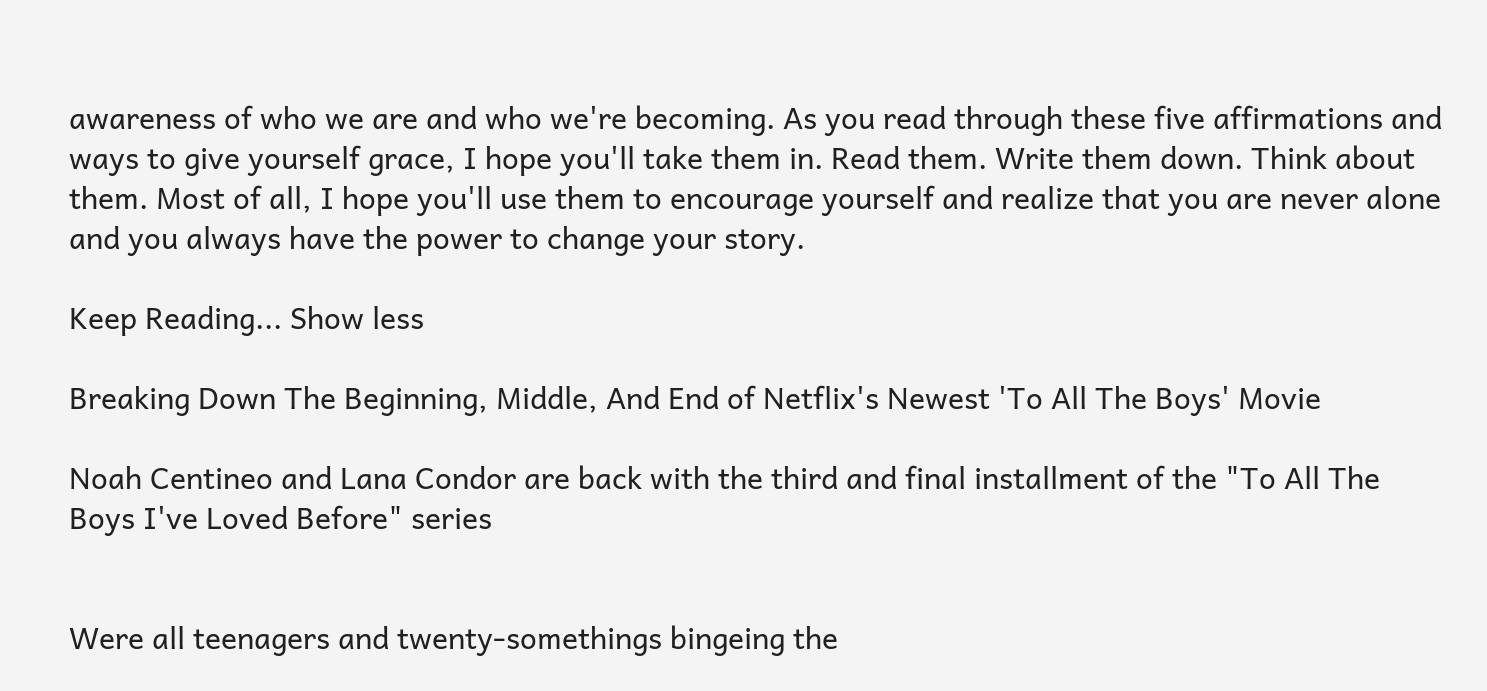awareness of who we are and who we're becoming. As you read through these five affirmations and ways to give yourself grace, I hope you'll take them in. Read them. Write them down. Think about them. Most of all, I hope you'll use them to encourage yourself and realize that you are never alone and you always have the power to change your story.

Keep Reading... Show less

Breaking Down The Beginning, Middle, And End of Netflix's Newest 'To All The Boys' Movie

Noah Centineo and Lana Condor are back with the third and final installment of the "To All The Boys I've Loved Before" series


Were all teenagers and twenty-somethings bingeing the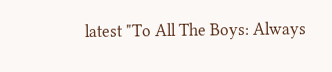latest "To All The Boys: Always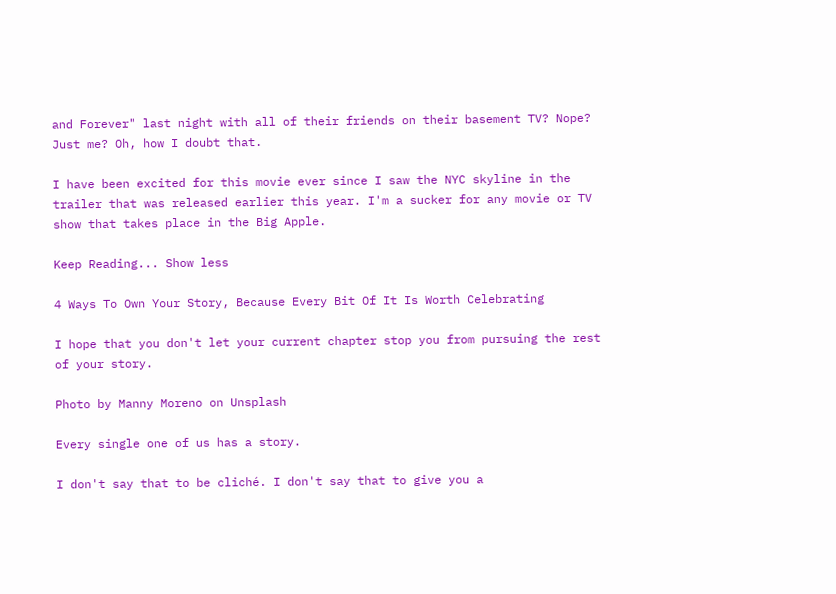and Forever" last night with all of their friends on their basement TV? Nope? Just me? Oh, how I doubt that.

I have been excited for this movie ever since I saw the NYC skyline in the trailer that was released earlier this year. I'm a sucker for any movie or TV show that takes place in the Big Apple.

Keep Reading... Show less

4 Ways To Own Your Story, Because Every Bit Of It Is Worth Celebrating

I hope that you don't let your current chapter stop you from pursuing the rest of your story.

Photo by Manny Moreno on Unsplash

Every single one of us has a story.

I don't say that to be cliché. I don't say that to give you a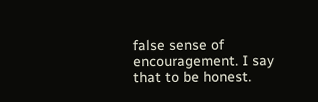false sense of encouragement. I say that to be honest.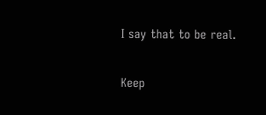I say that to be real.

Keep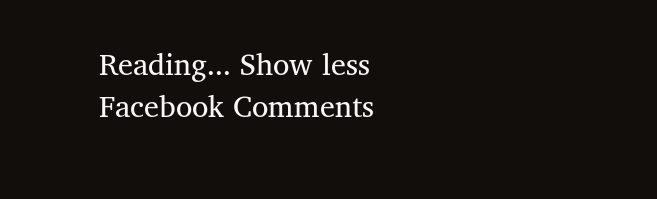Reading... Show less
Facebook Comments